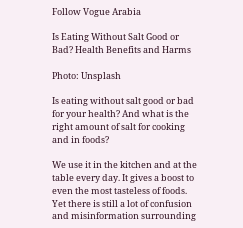Follow Vogue Arabia

Is Eating Without Salt Good or Bad? Health Benefits and Harms

Photo: Unsplash

Is eating without salt good or bad for your health? And what is the right amount of salt for cooking and in foods?

We use it in the kitchen and at the table every day. It gives a boost to even the most tasteless of foods. Yet there is still a lot of confusion and misinformation surrounding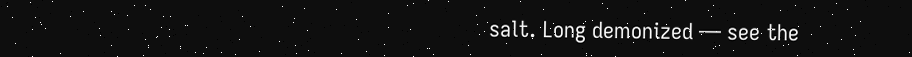salt. Long demonized — see the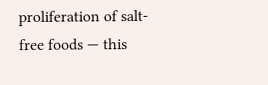proliferation of salt-free foods — this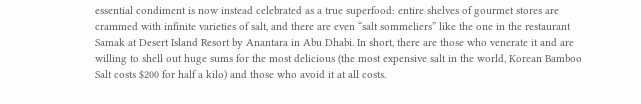essential condiment is now instead celebrated as a true superfood: entire shelves of gourmet stores are crammed with infinite varieties of salt, and there are even “salt sommeliers” like the one in the restaurant Samak at Desert Island Resort by Anantara in Abu Dhabi. In short, there are those who venerate it and are willing to shell out huge sums for the most delicious (the most expensive salt in the world, Korean Bamboo Salt costs $200 for half a kilo) and those who avoid it at all costs.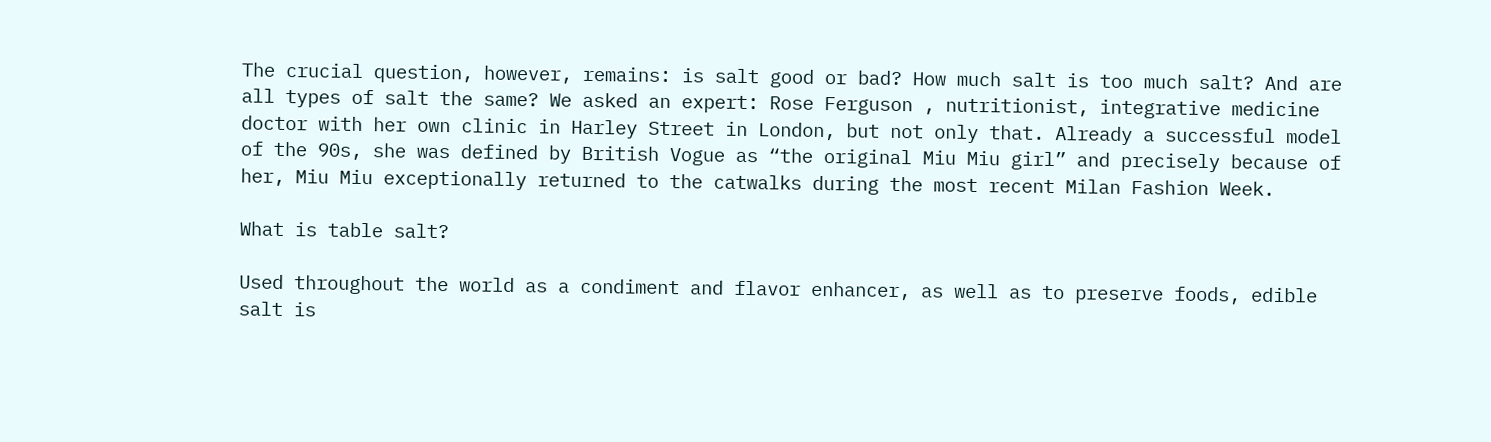The crucial question, however, remains: is salt good or bad? How much salt is too much salt? And are all types of salt the same? We asked an expert: Rose Ferguson , nutritionist, integrative medicine doctor with her own clinic in Harley Street in London, but not only that. Already a successful model of the 90s, she was defined by British Vogue as “the original Miu Miu girl” and precisely because of her, Miu Miu exceptionally returned to the catwalks during the most recent Milan Fashion Week.

What is table salt?

Used throughout the world as a condiment and flavor enhancer, as well as to preserve foods, edible salt is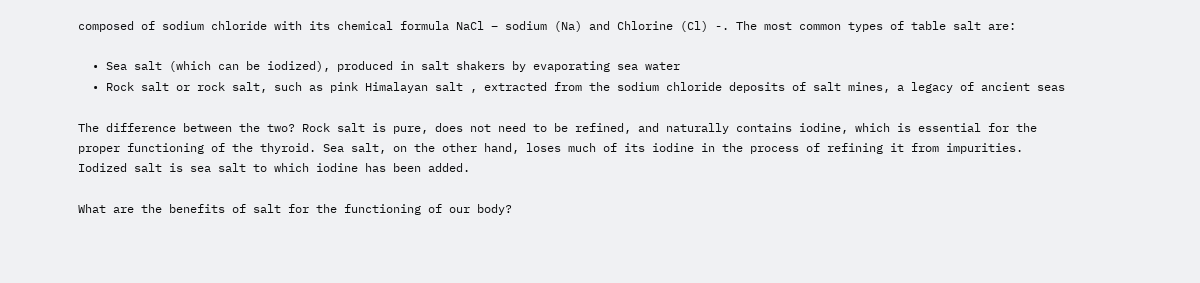composed of sodium chloride with its chemical formula NaCl – sodium (Na) and Chlorine (Cl) -. The most common types of table salt are:

  • Sea salt (which can be iodized), produced in salt shakers by evaporating sea water
  • Rock salt or rock salt, such as pink Himalayan salt , extracted from the sodium chloride deposits of salt mines, a legacy of ancient seas

The difference between the two? Rock salt is pure, does not need to be refined, and naturally contains iodine, which is essential for the proper functioning of the thyroid. Sea salt, on the other hand, loses much of its iodine in the process of refining it from impurities. Iodized salt is sea salt to which iodine has been added.

What are the benefits of salt for the functioning of our body?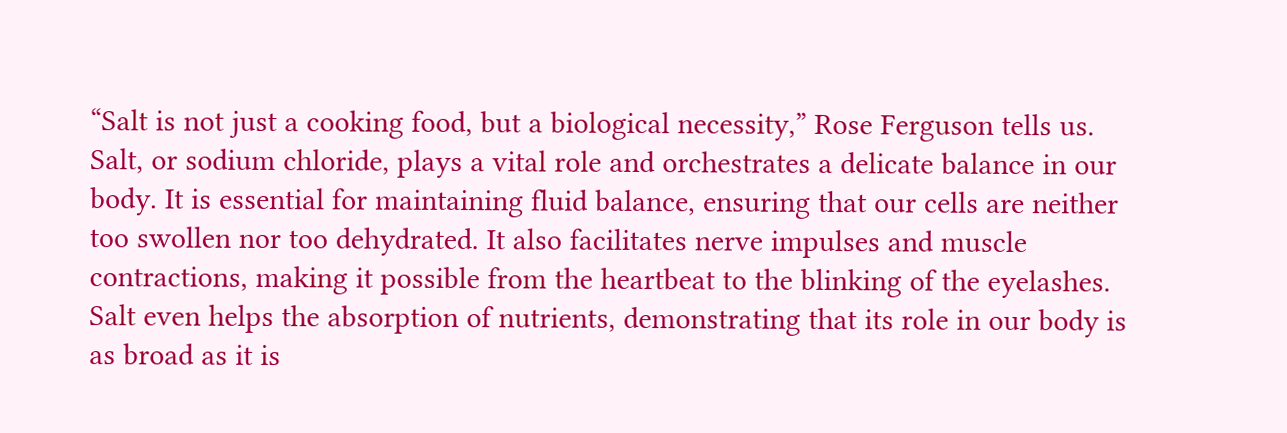“Salt is not just a cooking food, but a biological necessity,” Rose Ferguson tells us. Salt, or sodium chloride, plays a vital role and orchestrates a delicate balance in our body. It is essential for maintaining fluid balance, ensuring that our cells are neither too swollen nor too dehydrated. It also facilitates nerve impulses and muscle contractions, making it possible from the heartbeat to the blinking of the eyelashes. Salt even helps the absorption of nutrients, demonstrating that its role in our body is as broad as it is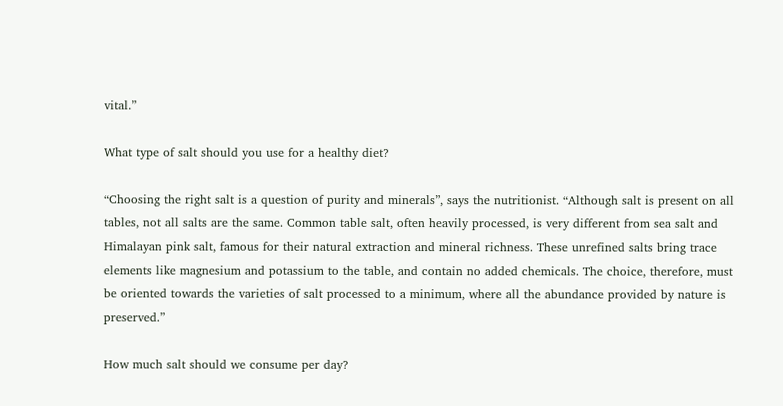vital.”

What type of salt should you use for a healthy diet?

“Choosing the right salt is a question of purity and minerals”, says the nutritionist. “Although salt is present on all tables, not all salts are the same. Common table salt, often heavily processed, is very different from sea salt and Himalayan pink salt, famous for their natural extraction and mineral richness. These unrefined salts bring trace elements like magnesium and potassium to the table, and contain no added chemicals. The choice, therefore, must be oriented towards the varieties of salt processed to a minimum, where all the abundance provided by nature is preserved.”

How much salt should we consume per day?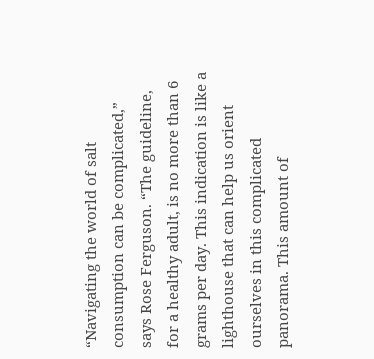“Navigating the world of salt consumption can be complicated,” says Rose Ferguson. “The guideline, for a healthy adult, is no more than 6 grams per day. This indication is like a lighthouse that can help us orient ourselves in this complicated panorama. This amount of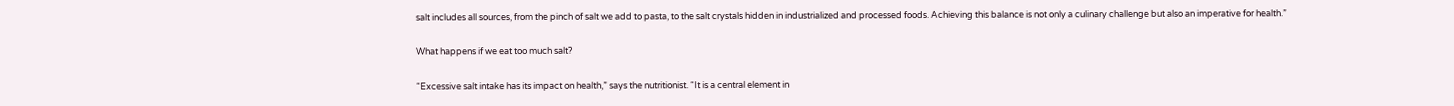salt includes all sources, from the pinch of salt we add to pasta, to the salt crystals hidden in industrialized and processed foods. Achieving this balance is not only a culinary challenge but also an imperative for health.”

What happens if we eat too much salt?

“Excessive salt intake has its impact on health,” says the nutritionist. “It is a central element in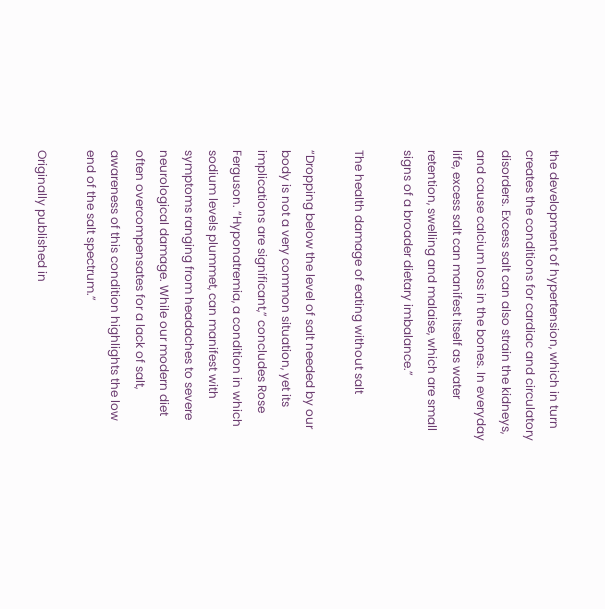the development of hypertension, which in turn creates the conditions for cardiac and circulatory disorders. Excess salt can also strain the kidneys, and cause calcium loss in the bones. In everyday life, excess salt can manifest itself as water retention, swelling and malaise, which are small signs of a broader dietary imbalance.”

The health damage of eating without salt

“Dropping below the level of salt needed by our body is not a very common situation, yet its implications are significant,” concludes Rose Ferguson. “Hyponatremia, a condition in which sodium levels plummet, can manifest with symptoms ranging from headaches to severe neurological damage. While our modern diet often overcompensates for a lack of salt, awareness of this condition highlights the low end of the salt spectrum.”

Originally published in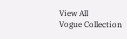View All
Vogue Collection